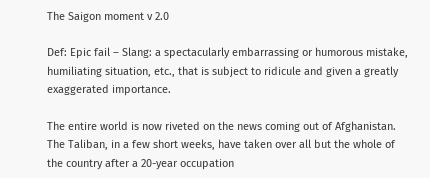The Saigon moment v 2.0

Def: Epic fail – Slang: a spectacularly embarrassing or humorous mistake, humiliating situation, etc., that is subject to ridicule and given a greatly exaggerated importance.

The entire world is now riveted on the news coming out of Afghanistan. The Taliban, in a few short weeks, have taken over all but the whole of the country after a 20-year occupation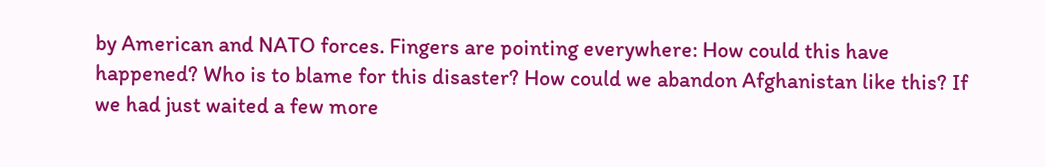by American and NATO forces. Fingers are pointing everywhere: How could this have happened? Who is to blame for this disaster? How could we abandon Afghanistan like this? If we had just waited a few more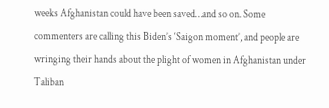weeks Afghanistan could have been saved…and so on. Some commenters are calling this Biden’s ‘Saigon moment’, and people are wringing their hands about the plight of women in Afghanistan under Taliban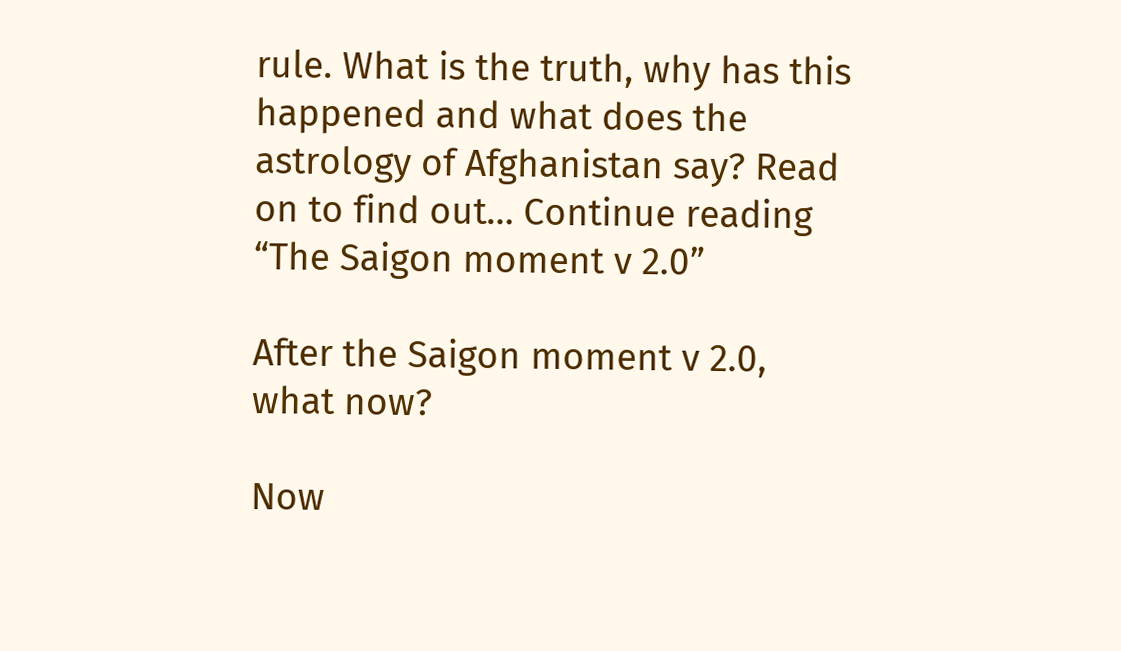rule. What is the truth, why has this happened and what does the astrology of Afghanistan say? Read on to find out… Continue reading “The Saigon moment v 2.0”

After the Saigon moment v 2.0, what now?

Now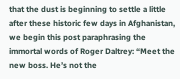that the dust is beginning to settle a little after these historic few days in Afghanistan, we begin this post paraphrasing the immortal words of Roger Daltrey: “Meet the new boss. He’s not the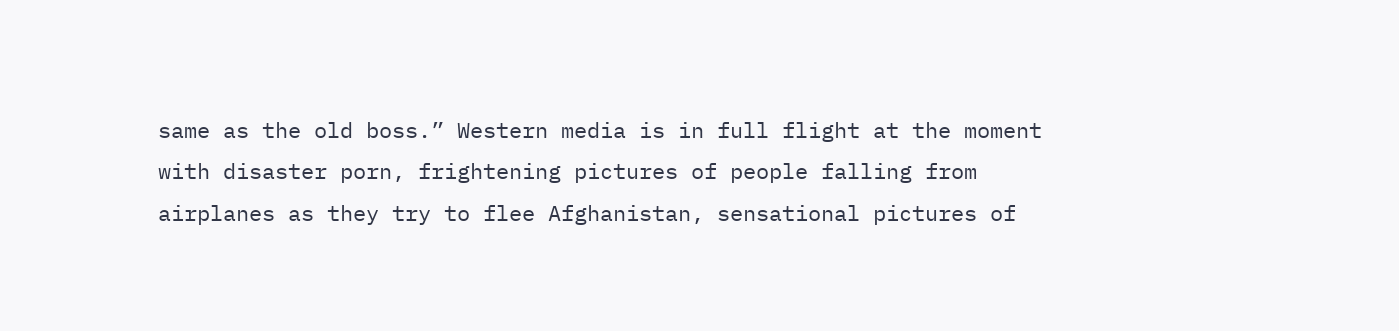same as the old boss.” Western media is in full flight at the moment with disaster porn, frightening pictures of people falling from airplanes as they try to flee Afghanistan, sensational pictures of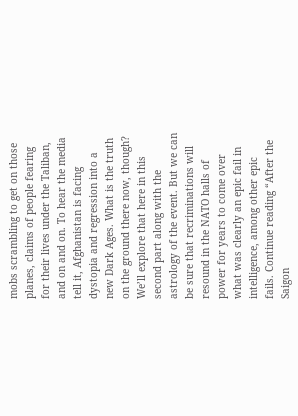mobs scrambling to get on those planes, claims of people fearing for their lives under the Taliban, and on and on. To hear the media tell it, Afghanistan is facing dystopia and regression into a new Dark Ages. What is the truth on the ground there now, though? We’ll explore that here in this second part along with the astrology of the event. But we can be sure that recriminations will resound in the NATO halls of power for years to come over what was clearly an epic fail in intelligence, among other epic fails. Continue reading “After the Saigon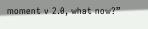moment v 2.0, what now?”